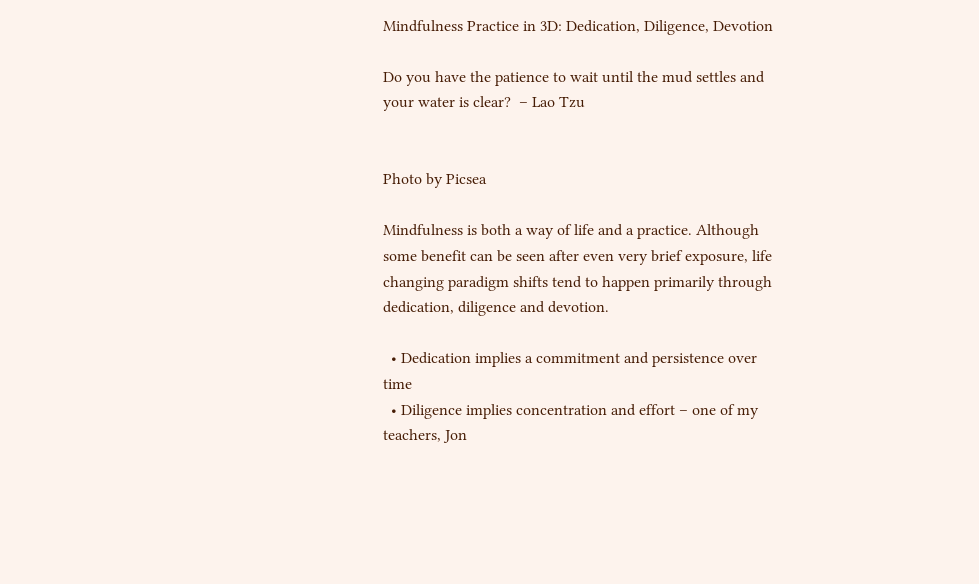Mindfulness Practice in 3D: Dedication, Diligence, Devotion

Do you have the patience to wait until the mud settles and your water is clear?  – Lao Tzu


Photo by Picsea

Mindfulness is both a way of life and a practice. Although some benefit can be seen after even very brief exposure, life changing paradigm shifts tend to happen primarily through dedication, diligence and devotion.

  • Dedication implies a commitment and persistence over time
  • Diligence implies concentration and effort – one of my teachers, Jon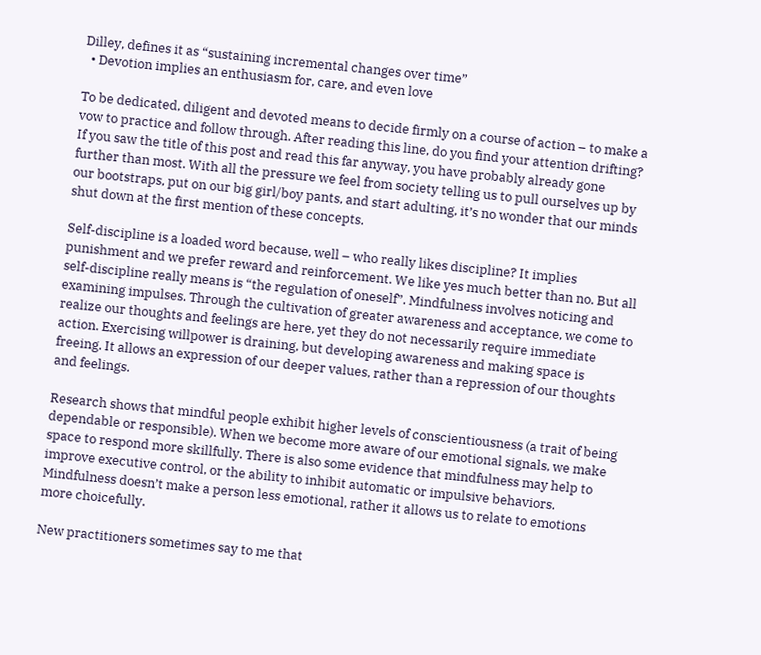Dilley, defines it as “sustaining incremental changes over time”
  • Devotion implies an enthusiasm for, care, and even love

To be dedicated, diligent and devoted means to decide firmly on a course of action – to make a vow to practice and follow through. After reading this line, do you find your attention drifting? If you saw the title of this post and read this far anyway, you have probably already gone further than most. With all the pressure we feel from society telling us to pull ourselves up by our bootstraps, put on our big girl/boy pants, and start adulting, it’s no wonder that our minds shut down at the first mention of these concepts.

Self-discipline is a loaded word because, well – who really likes discipline? It implies punishment and we prefer reward and reinforcement. We like yes much better than no. But all self-discipline really means is “the regulation of oneself”. Mindfulness involves noticing and examining impulses. Through the cultivation of greater awareness and acceptance, we come to realize our thoughts and feelings are here, yet they do not necessarily require immediate action. Exercising willpower is draining, but developing awareness and making space is freeing. It allows an expression of our deeper values, rather than a repression of our thoughts and feelings.

Research shows that mindful people exhibit higher levels of conscientiousness (a trait of being dependable or responsible). When we become more aware of our emotional signals, we make space to respond more skillfully. There is also some evidence that mindfulness may help to improve executive control, or the ability to inhibit automatic or impulsive behaviors. Mindfulness doesn’t make a person less emotional, rather it allows us to relate to emotions more choicefully.

New practitioners sometimes say to me that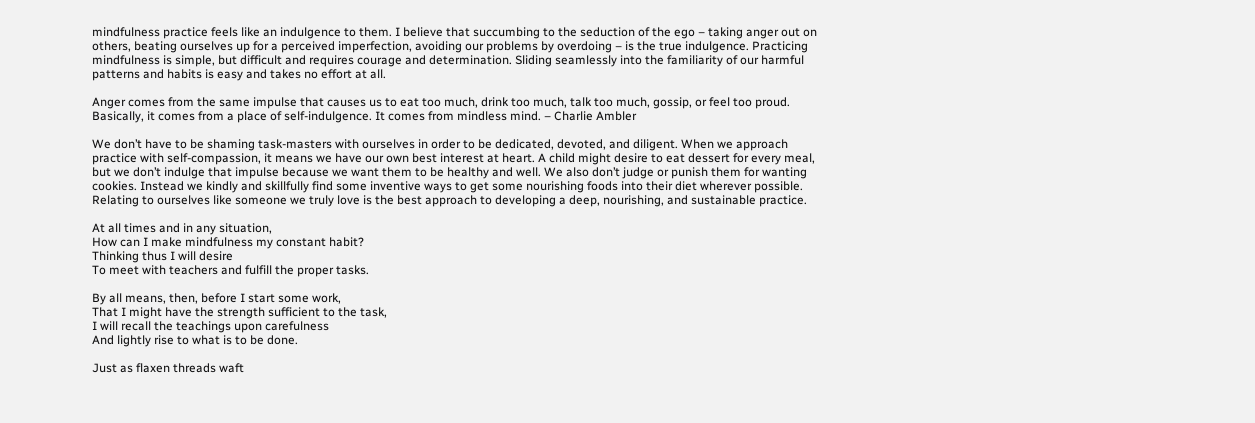mindfulness practice feels like an indulgence to them. I believe that succumbing to the seduction of the ego – taking anger out on others, beating ourselves up for a perceived imperfection, avoiding our problems by overdoing – is the true indulgence. Practicing mindfulness is simple, but difficult and requires courage and determination. Sliding seamlessly into the familiarity of our harmful patterns and habits is easy and takes no effort at all.

Anger comes from the same impulse that causes us to eat too much, drink too much, talk too much, gossip, or feel too proud. Basically, it comes from a place of self-indulgence. It comes from mindless mind. – Charlie Ambler

We don’t have to be shaming task-masters with ourselves in order to be dedicated, devoted, and diligent. When we approach practice with self-compassion, it means we have our own best interest at heart. A child might desire to eat dessert for every meal, but we don’t indulge that impulse because we want them to be healthy and well. We also don’t judge or punish them for wanting cookies. Instead we kindly and skillfully find some inventive ways to get some nourishing foods into their diet wherever possible. Relating to ourselves like someone we truly love is the best approach to developing a deep, nourishing, and sustainable practice.

At all times and in any situation,
How can I make mindfulness my constant habit?
Thinking thus I will desire
To meet with teachers and fulfill the proper tasks.

By all means, then, before I start some work,
That I might have the strength sufficient to the task,
I will recall the teachings upon carefulness
And lightly rise to what is to be done.

Just as flaxen threads waft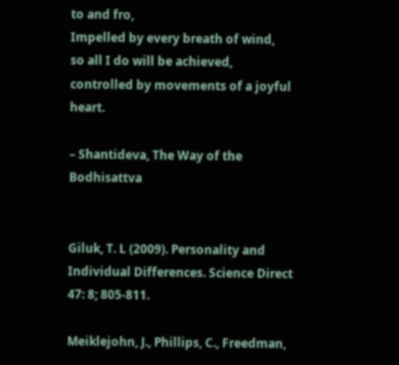to and fro,
Impelled by every breath of wind,
so all I do will be achieved,
controlled by movements of a joyful heart.

– Shantideva, The Way of the Bodhisattva


Giluk, T. L (2009). Personality and Individual Differences. Science Direct 47: 8; 805-811.

Meiklejohn, J., Phillips, C., Freedman,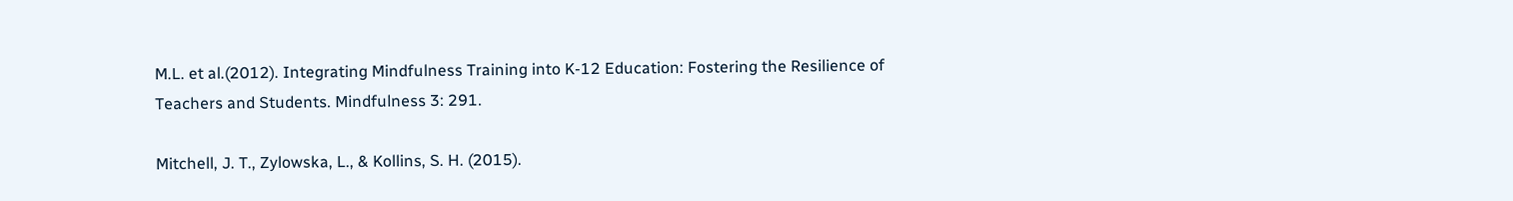M.L. et al.(2012). Integrating Mindfulness Training into K-12 Education: Fostering the Resilience of Teachers and Students. Mindfulness 3: 291.

Mitchell, J. T., Zylowska, L., & Kollins, S. H. (2015).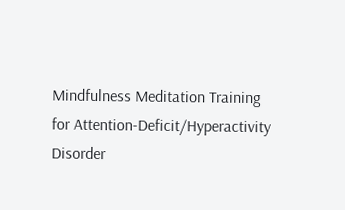Mindfulness Meditation Training for Attention-Deficit/Hyperactivity Disorder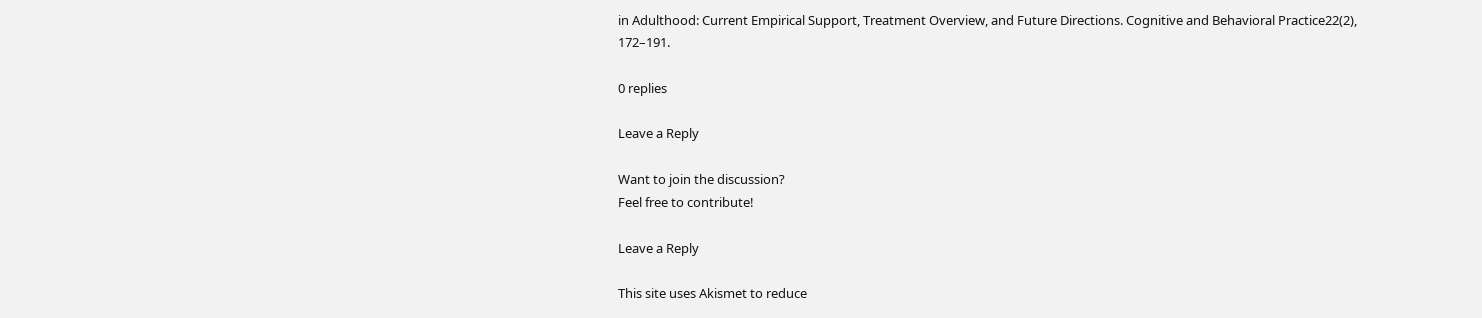in Adulthood: Current Empirical Support, Treatment Overview, and Future Directions. Cognitive and Behavioral Practice22(2), 172–191.

0 replies

Leave a Reply

Want to join the discussion?
Feel free to contribute!

Leave a Reply

This site uses Akismet to reduce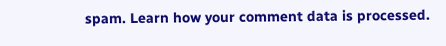spam. Learn how your comment data is processed.